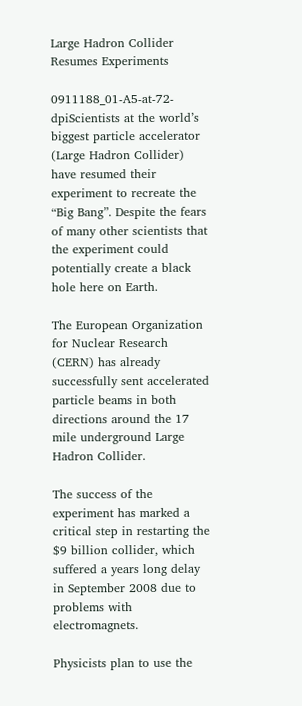Large Hadron Collider Resumes Experiments

0911188_01-A5-at-72-dpiScientists at the world’s biggest particle accelerator (Large Hadron Collider) have resumed their experiment to recreate the “Big Bang”. Despite the fears of many other scientists that the experiment could potentially create a black hole here on Earth.

The European Organization for Nuclear Research (CERN) has already successfully sent accelerated particle beams in both directions around the 17 mile underground Large Hadron Collider.

The success of the experiment has marked a critical step in restarting the $9 billion collider, which suffered a years long delay in September 2008 due to problems with electromagnets.

Physicists plan to use the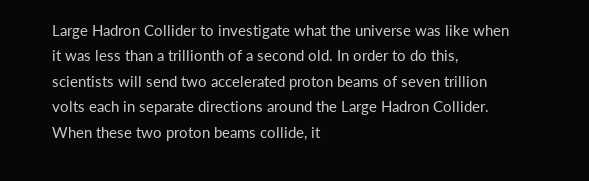Large Hadron Collider to investigate what the universe was like when it was less than a trillionth of a second old. In order to do this, scientists will send two accelerated proton beams of seven trillion volts each in separate directions around the Large Hadron Collider. When these two proton beams collide, it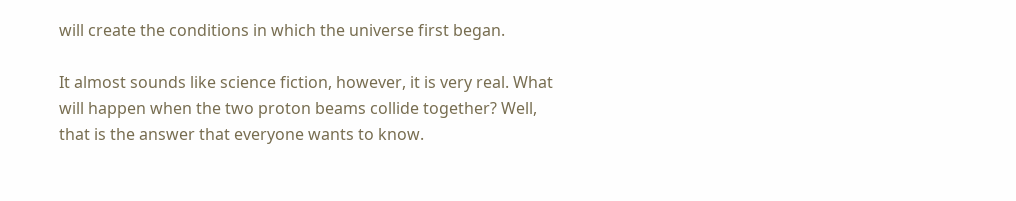will create the conditions in which the universe first began.

It almost sounds like science fiction, however, it is very real. What will happen when the two proton beams collide together? Well, that is the answer that everyone wants to know.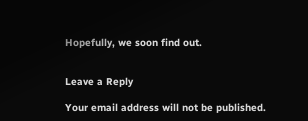Hopefully, we soon find out.


Leave a Reply

Your email address will not be published.